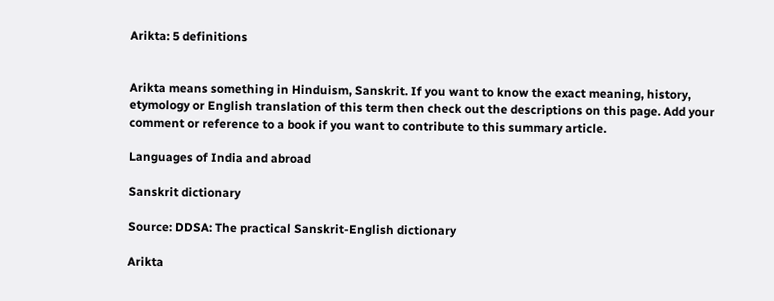Arikta: 5 definitions


Arikta means something in Hinduism, Sanskrit. If you want to know the exact meaning, history, etymology or English translation of this term then check out the descriptions on this page. Add your comment or reference to a book if you want to contribute to this summary article.

Languages of India and abroad

Sanskrit dictionary

Source: DDSA: The practical Sanskrit-English dictionary

Arikta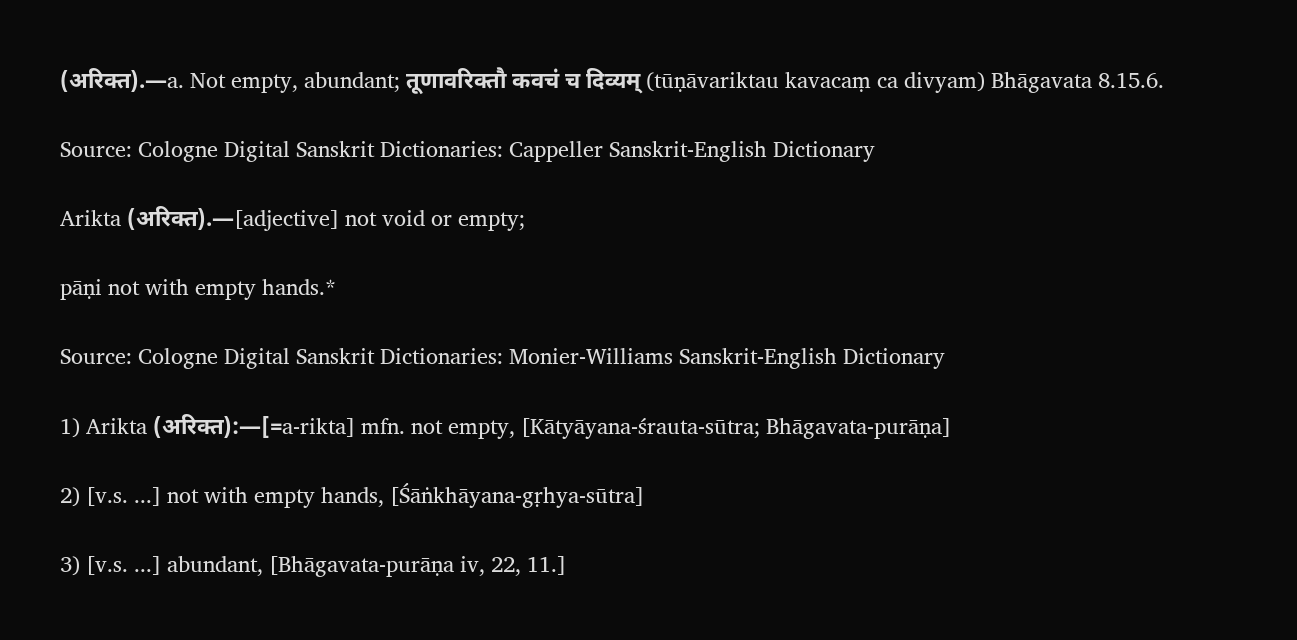(अरिक्त).—a. Not empty, abundant; तूणावरिक्तौ कवचं च दिव्यम् (tūṇāvariktau kavacaṃ ca divyam) Bhāgavata 8.15.6.

Source: Cologne Digital Sanskrit Dictionaries: Cappeller Sanskrit-English Dictionary

Arikta (अरिक्त).—[adjective] not void or empty;

pāṇi not with empty hands.*

Source: Cologne Digital Sanskrit Dictionaries: Monier-Williams Sanskrit-English Dictionary

1) Arikta (अरिक्त):—[=a-rikta] mfn. not empty, [Kātyāyana-śrauta-sūtra; Bhāgavata-purāṇa]

2) [v.s. ...] not with empty hands, [Śāṅkhāyana-gṛhya-sūtra]

3) [v.s. ...] abundant, [Bhāgavata-purāṇa iv, 22, 11.]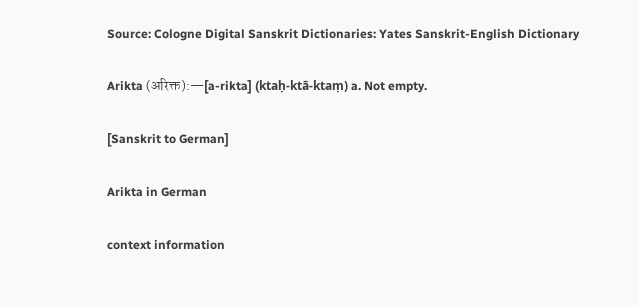Source: Cologne Digital Sanskrit Dictionaries: Yates Sanskrit-English Dictionary

Arikta (अरिक्त):—[a-rikta] (ktaḥ-ktā-ktaṃ) a. Not empty.

[Sanskrit to German]

Arikta in German

context information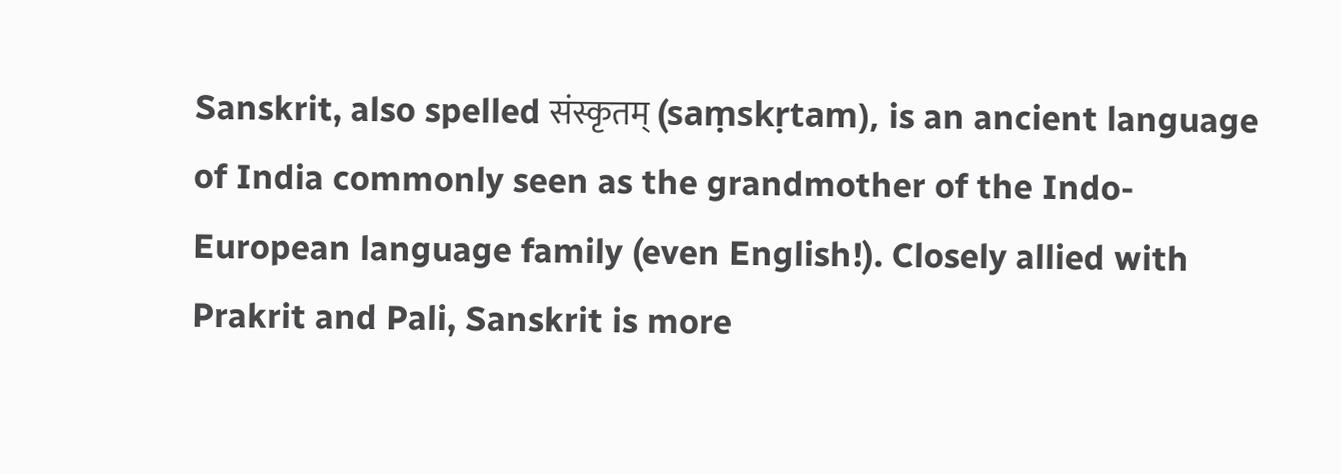Sanskrit, also spelled संस्कृतम् (saṃskṛtam), is an ancient language of India commonly seen as the grandmother of the Indo-European language family (even English!). Closely allied with Prakrit and Pali, Sanskrit is more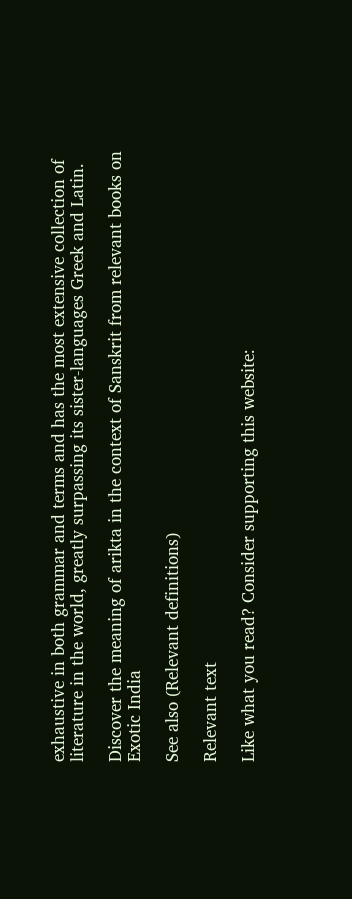exhaustive in both grammar and terms and has the most extensive collection of literature in the world, greatly surpassing its sister-languages Greek and Latin.

Discover the meaning of arikta in the context of Sanskrit from relevant books on Exotic India

See also (Relevant definitions)

Relevant text

Like what you read? Consider supporting this website: